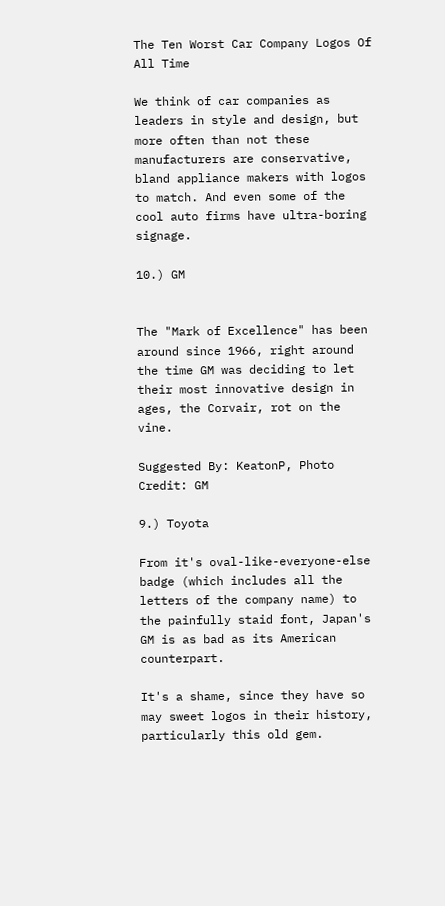The Ten Worst Car Company Logos Of All Time

We think of car companies as leaders in style and design, but more often than not these manufacturers are conservative, bland appliance makers with logos to match. And even some of the cool auto firms have ultra-boring signage.

10.) GM


The "Mark of Excellence" has been around since 1966, right around the time GM was deciding to let their most innovative design in ages, the Corvair, rot on the vine.

Suggested By: KeatonP, Photo Credit: GM

9.) Toyota

From it's oval-like-everyone-else badge (which includes all the letters of the company name) to the painfully staid font, Japan's GM is as bad as its American counterpart.

It's a shame, since they have so may sweet logos in their history, particularly this old gem.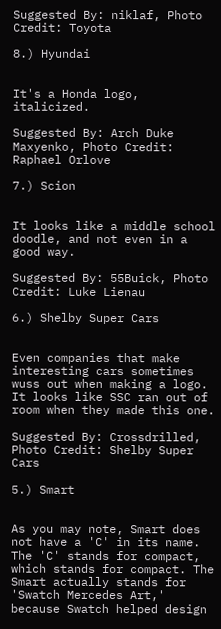Suggested By: niklaf, Photo Credit: Toyota

8.) Hyundai


It's a Honda logo, italicized.

Suggested By: Arch Duke Maxyenko, Photo Credit: Raphael Orlove

7.) Scion


It looks like a middle school doodle, and not even in a good way.

Suggested By: 55Buick, Photo Credit: Luke Lienau

6.) Shelby Super Cars


Even companies that make interesting cars sometimes wuss out when making a logo. It looks like SSC ran out of room when they made this one.

Suggested By: Crossdrilled, Photo Credit: Shelby Super Cars

5.) Smart


As you may note, Smart does not have a 'C' in its name. The 'C' stands for compact, which stands for compact. The Smart actually stands for 'Swatch Mercedes Art,' because Swatch helped design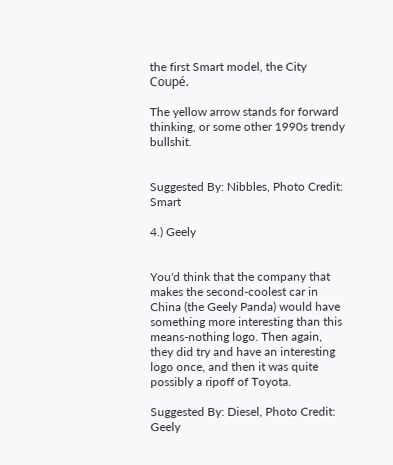the first Smart model, the City Coupé.

The yellow arrow stands for forward thinking, or some other 1990s trendy bullshit.


Suggested By: Nibbles, Photo Credit: Smart

4.) Geely


You'd think that the company that makes the second-coolest car in China (the Geely Panda) would have something more interesting than this means-nothing logo. Then again, they did try and have an interesting logo once, and then it was quite possibly a ripoff of Toyota.

Suggested By: Diesel, Photo Credit: Geely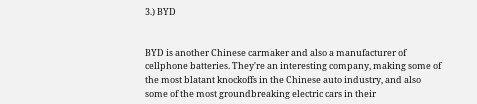3.) BYD


BYD is another Chinese carmaker and also a manufacturer of cellphone batteries. They're an interesting company, making some of the most blatant knockoffs in the Chinese auto industry, and also some of the most groundbreaking electric cars in their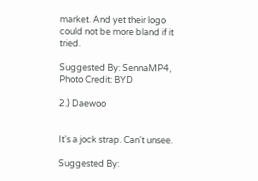market. And yet their logo could not be more bland if it tried.

Suggested By: SennaMP4, Photo Credit: BYD

2.) Daewoo


It's a jock strap. Can't unsee.

Suggested By: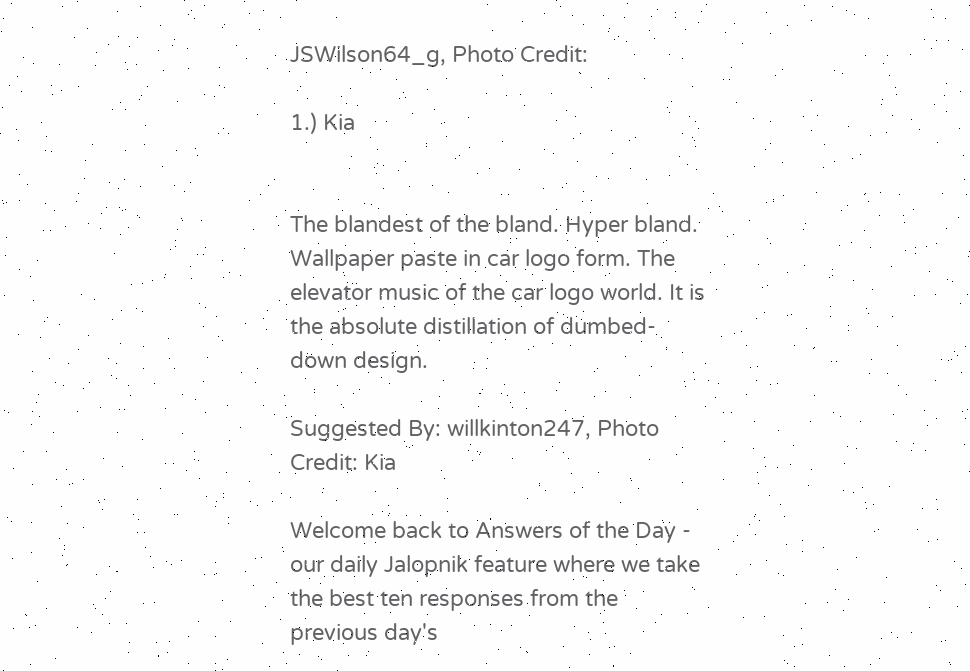JSWilson64_g, Photo Credit:

1.) Kia


The blandest of the bland. Hyper bland. Wallpaper paste in car logo form. The elevator music of the car logo world. It is the absolute distillation of dumbed-down design.

Suggested By: willkinton247, Photo Credit: Kia

Welcome back to Answers of the Day - our daily Jalopnik feature where we take the best ten responses from the previous day's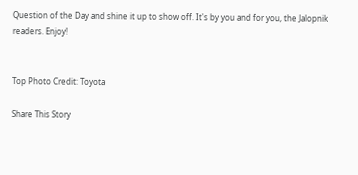Question of the Day and shine it up to show off. It's by you and for you, the Jalopnik readers. Enjoy!


Top Photo Credit: Toyota

Share This Story